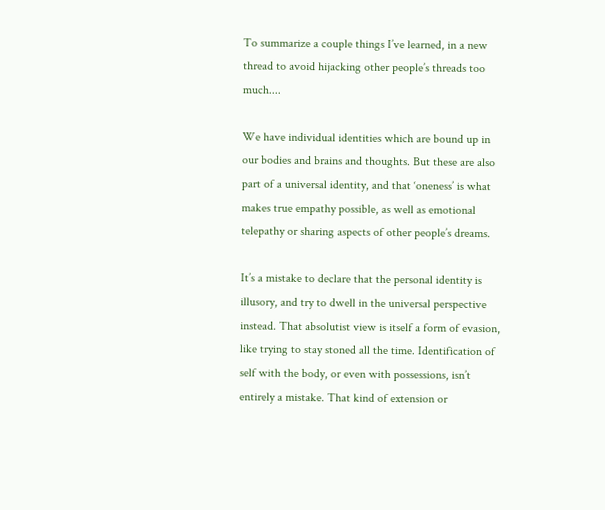To summarize a couple things I’ve learned, in a new thread to avoid hijacking other people’s threads too much....

We have individual identities which are bound up in our bodies and brains and thoughts. But these are also part of a universal identity, and that ‘oneness’ is what makes true empathy possible, as well as emotional telepathy or sharing aspects of other people’s dreams.

It’s a mistake to declare that the personal identity is illusory, and try to dwell in the universal perspective instead. That absolutist view is itself a form of evasion, like trying to stay stoned all the time. Identification of self with the body, or even with possessions, isn’t entirely a mistake. That kind of extension or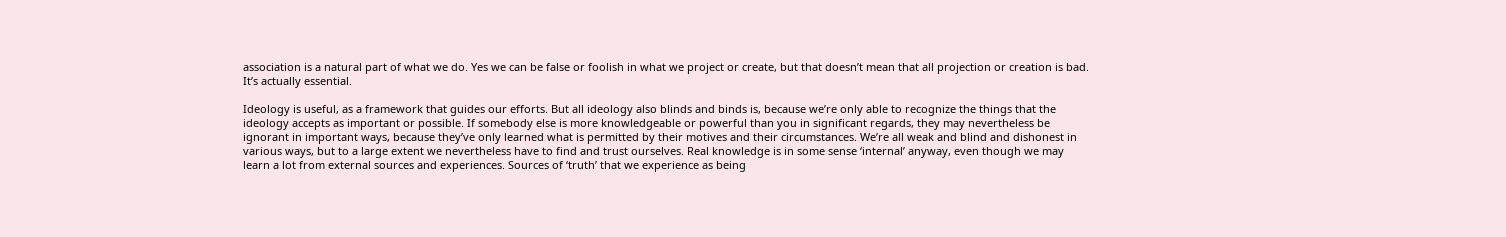association is a natural part of what we do. Yes we can be false or foolish in what we project or create, but that doesn’t mean that all projection or creation is bad. It’s actually essential.

Ideology is useful, as a framework that guides our efforts. But all ideology also blinds and binds is, because we’re only able to recognize the things that the ideology accepts as important or possible. If somebody else is more knowledgeable or powerful than you in significant regards, they may nevertheless be ignorant in important ways, because they’ve only learned what is permitted by their motives and their circumstances. We’re all weak and blind and dishonest in various ways, but to a large extent we nevertheless have to find and trust ourselves. Real knowledge is in some sense ‘internal’ anyway, even though we may learn a lot from external sources and experiences. Sources of ‘truth’ that we experience as being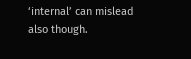‘internal’ can mislead also though.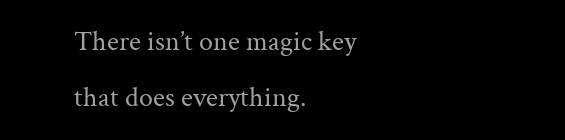There isn’t one magic key that does everything.